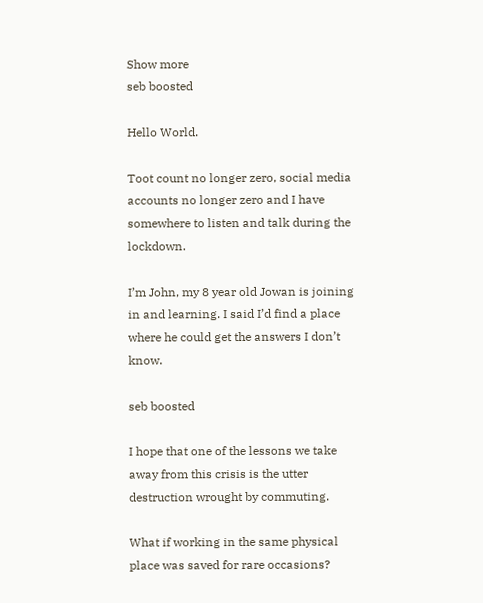Show more
seb boosted

Hello World.

Toot count no longer zero, social media accounts no longer zero and I have somewhere to listen and talk during the lockdown.

I’m John, my 8 year old Jowan is joining in and learning. I said I’d find a place where he could get the answers I don’t know.

seb boosted

I hope that one of the lessons we take away from this crisis is the utter destruction wrought by commuting.

What if working in the same physical place was saved for rare occasions?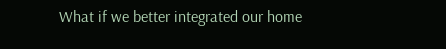What if we better integrated our home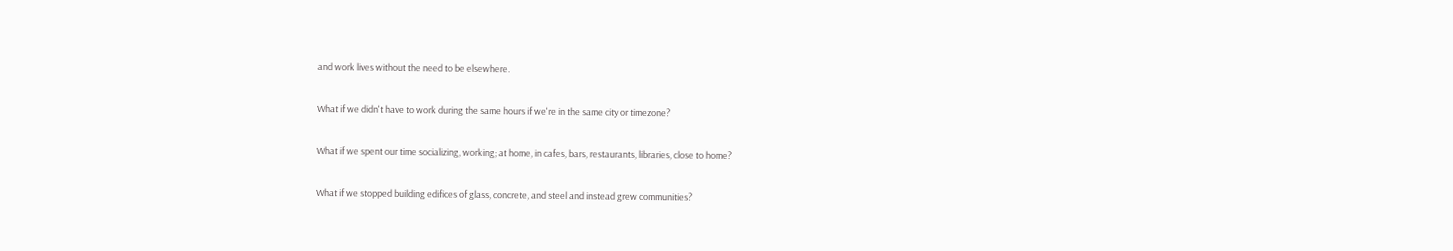and work lives without the need to be elsewhere.

What if we didn't have to work during the same hours if we're in the same city or timezone?

What if we spent our time socializing, working; at home, in cafes, bars, restaurants, libraries, close to home?

What if we stopped building edifices of glass, concrete, and steel and instead grew communities?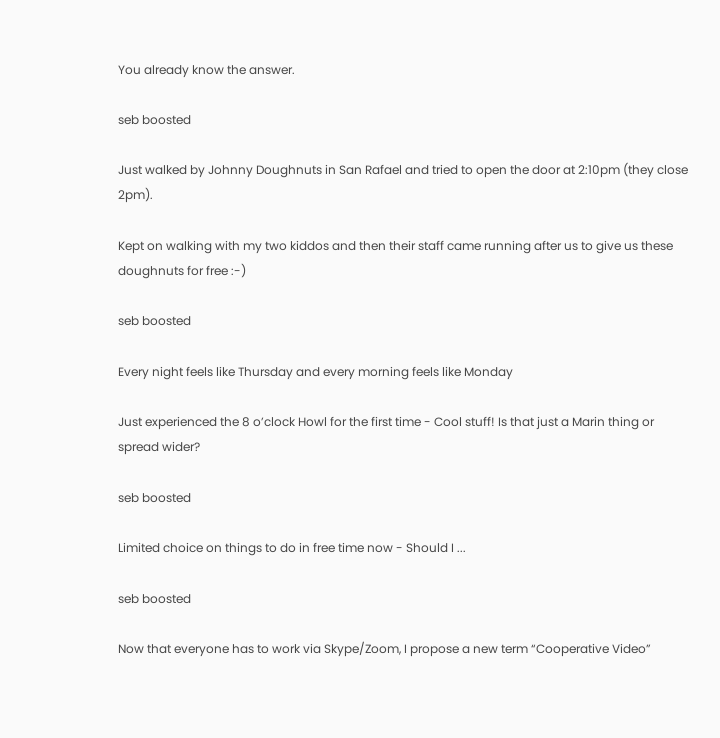You already know the answer.

seb boosted

Just walked by Johnny Doughnuts in San Rafael and tried to open the door at 2:10pm (they close 2pm).

Kept on walking with my two kiddos and then their staff came running after us to give us these doughnuts for free :-)

seb boosted

Every night feels like Thursday and every morning feels like Monday

Just experienced the 8 o’clock Howl for the first time - Cool stuff! Is that just a Marin thing or spread wider?

seb boosted

Limited choice on things to do in free time now - Should I ...

seb boosted

Now that everyone has to work via Skype/Zoom, I propose a new term “Cooperative Video”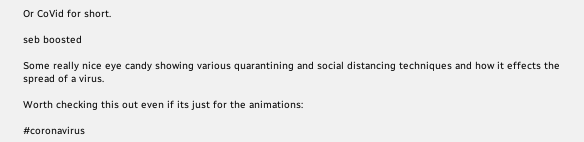Or CoVid for short.

seb boosted

Some really nice eye candy showing various quarantining and social distancing techniques and how it effects the spread of a virus.

Worth checking this out even if its just for the animations:

#coronavirus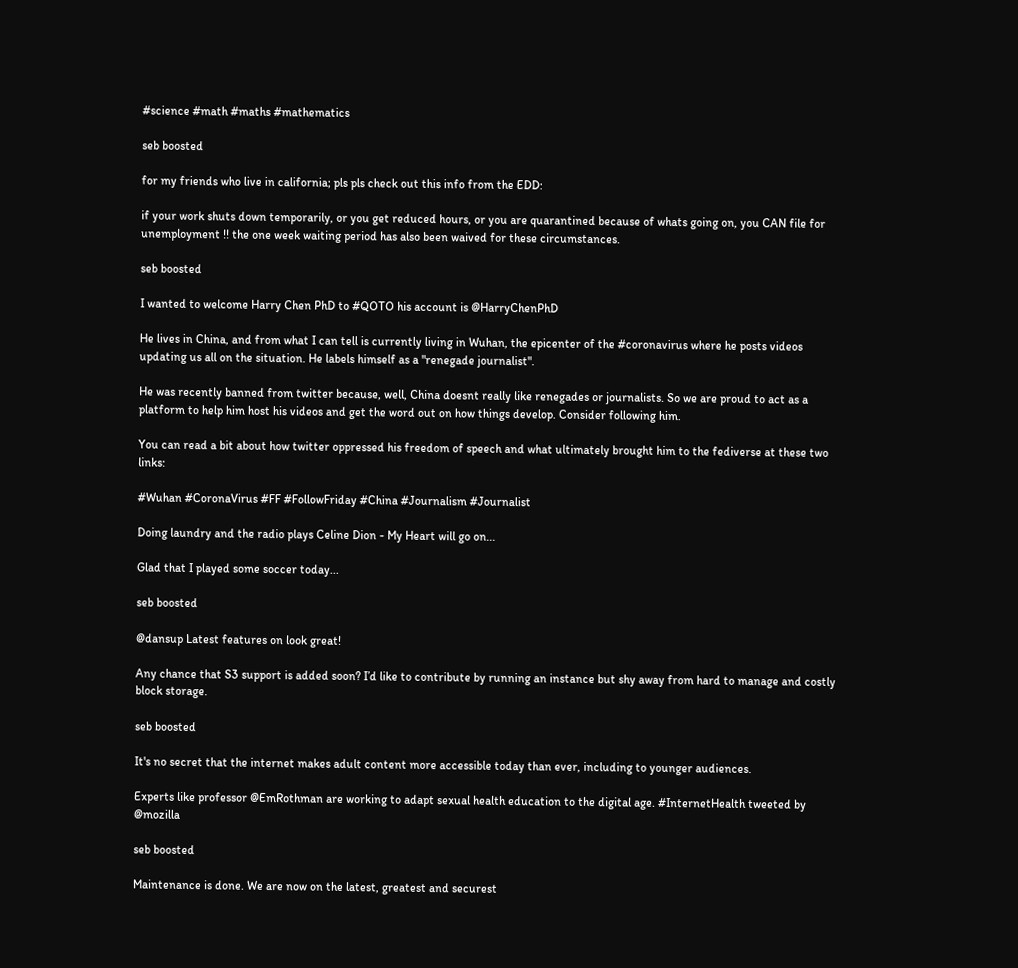#science #math #maths #mathematics

seb boosted

for my friends who live in california; pls pls check out this info from the EDD:

if your work shuts down temporarily, or you get reduced hours, or you are quarantined because of whats going on, you CAN file for unemployment !! the one week waiting period has also been waived for these circumstances.

seb boosted

I wanted to welcome Harry Chen PhD to #QOTO his account is @HarryChenPhD

He lives in China, and from what I can tell is currently living in Wuhan, the epicenter of the #coronavirus where he posts videos updating us all on the situation. He labels himself as a "renegade journalist".

He was recently banned from twitter because, well, China doesnt really like renegades or journalists. So we are proud to act as a platform to help him host his videos and get the word out on how things develop. Consider following him.

You can read a bit about how twitter oppressed his freedom of speech and what ultimately brought him to the fediverse at these two links:

#Wuhan #CoronaVirus #FF #FollowFriday #China #Journalism #Journalist

Doing laundry and the radio plays Celine Dion - My Heart will go on...

Glad that I played some soccer today...

seb boosted

@dansup Latest features on look great!

Any chance that S3 support is added soon? I’d like to contribute by running an instance but shy away from hard to manage and costly block storage.

seb boosted

It's no secret that the internet makes adult content more accessible today than ever, including to younger audiences.

Experts like professor @EmRothman are working to adapt sexual health education to the digital age. #InternetHealth tweeted by @mozilla

seb boosted

Maintenance is done. We are now on the latest, greatest and securest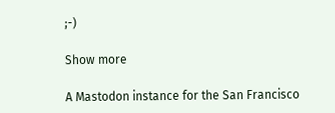;-)

Show more

A Mastodon instance for the San Francisco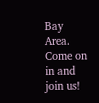Bay Area. Come on in and join us!